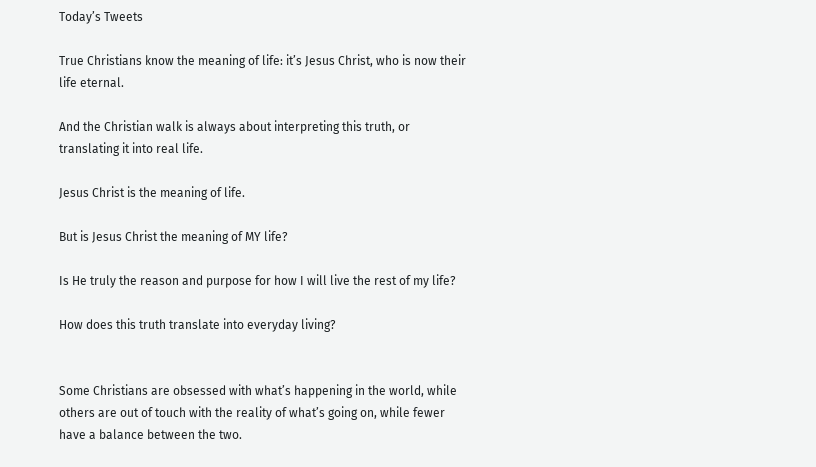Today’s Tweets

True Christians know the meaning of life: it’s Jesus Christ, who is now their life eternal.

And the Christian walk is always about interpreting this truth, or translating it into real life.

Jesus Christ is the meaning of life.

But is Jesus Christ the meaning of MY life?

Is He truly the reason and purpose for how I will live the rest of my life?

How does this truth translate into everyday living?


Some Christians are obsessed with what’s happening in the world, while others are out of touch with the reality of what’s going on, while fewer have a balance between the two.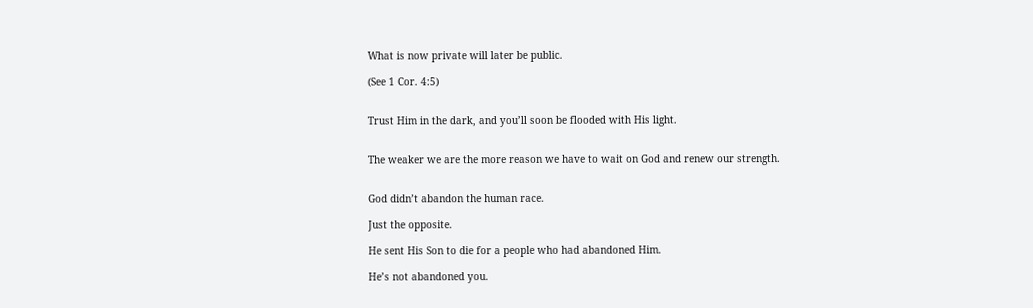What is now private will later be public.

(See 1 Cor. 4:5)


Trust Him in the dark, and you’ll soon be flooded with His light.


The weaker we are the more reason we have to wait on God and renew our strength.


God didn’t abandon the human race.

Just the opposite.

He sent His Son to die for a people who had abandoned Him.

He’s not abandoned you.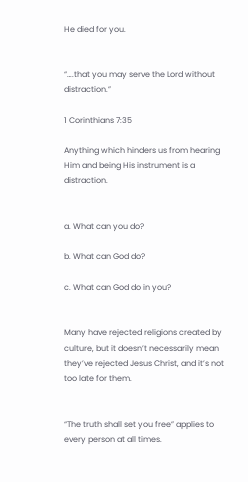He died for you.


“….that you may serve the Lord without distraction.”

1 Corinthians 7:35

Anything which hinders us from hearing Him and being His instrument is a distraction.


a. What can you do?

b. What can God do?

c. What can God do in you?


Many have rejected religions created by culture, but it doesn’t necessarily mean they’ve rejected Jesus Christ, and it’s not too late for them.


“The truth shall set you free” applies to every person at all times.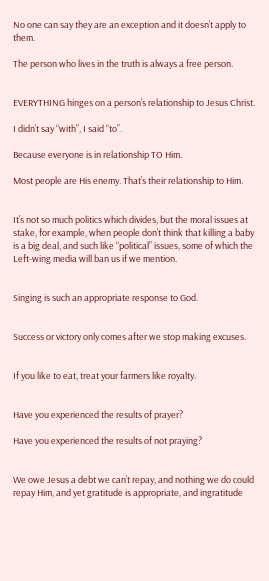No one can say they are an exception and it doesn’t apply to them.

The person who lives in the truth is always a free person.


EVERYTHING hinges on a person’s relationship to Jesus Christ.

I didn’t say “with”, I said “to”.

Because everyone is in relationship TO Him.

Most people are His enemy. That’s their relationship to Him.


It’s not so much politics which divides, but the moral issues at stake, for example, when people don’t think that killing a baby is a big deal, and such like “political” issues, some of which the Left-wing media will ban us if we mention.


Singing is such an appropriate response to God.


Success or victory only comes after we stop making excuses.


If you like to eat, treat your farmers like royalty.


Have you experienced the results of prayer?

Have you experienced the results of not praying?


We owe Jesus a debt we can’t repay, and nothing we do could repay Him, and yet gratitude is appropriate, and ingratitude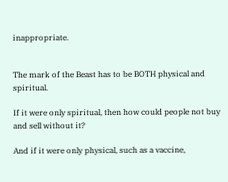inappropriate.


The mark of the Beast has to be BOTH physical and spiritual.

If it were only spiritual, then how could people not buy and sell without it?

And if it were only physical, such as a vaccine,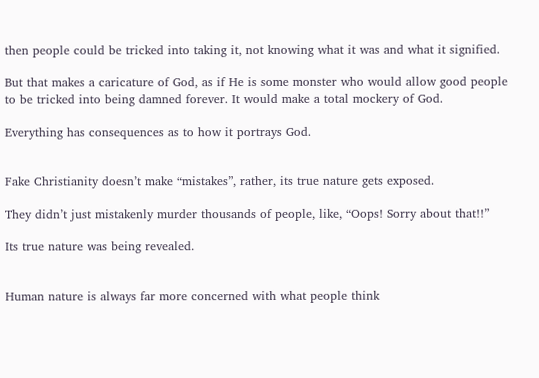then people could be tricked into taking it, not knowing what it was and what it signified.

But that makes a caricature of God, as if He is some monster who would allow good people to be tricked into being damned forever. It would make a total mockery of God.

Everything has consequences as to how it portrays God.


Fake Christianity doesn’t make “mistakes”, rather, its true nature gets exposed.

They didn’t just mistakenly murder thousands of people, like, “Oops! Sorry about that!!”

Its true nature was being revealed.


Human nature is always far more concerned with what people think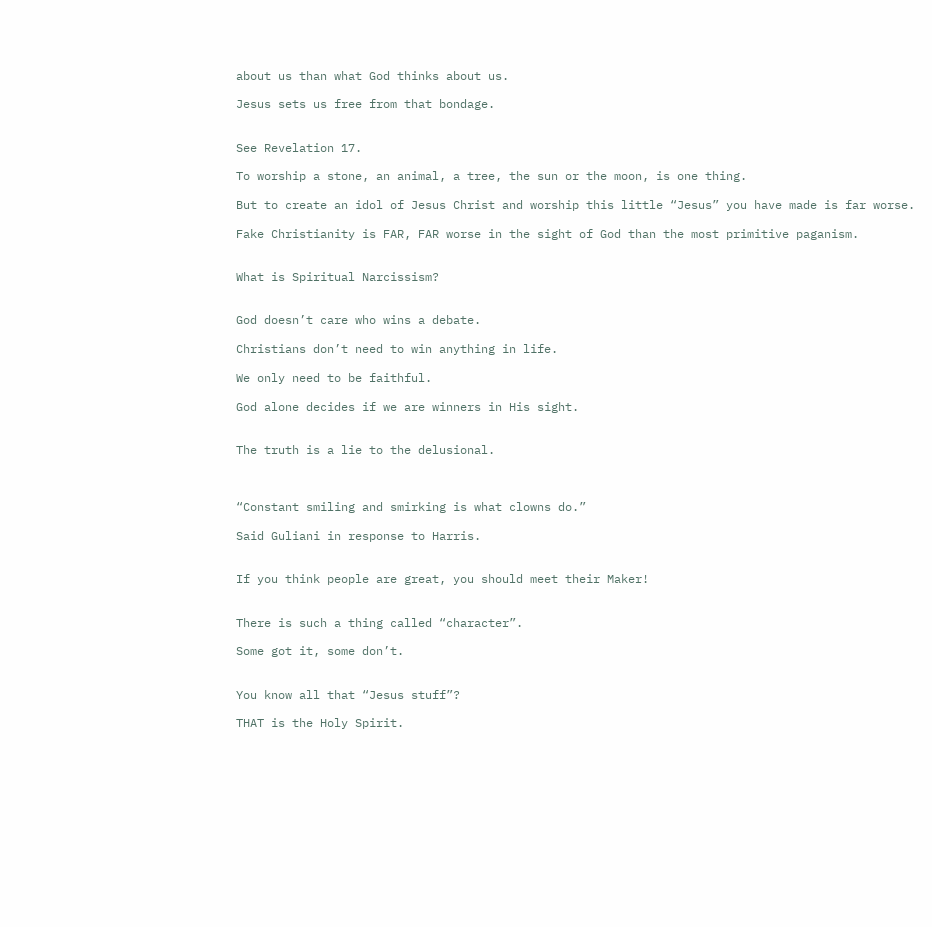about us than what God thinks about us.

Jesus sets us free from that bondage.


See Revelation 17.

To worship a stone, an animal, a tree, the sun or the moon, is one thing.

But to create an idol of Jesus Christ and worship this little “Jesus” you have made is far worse.

Fake Christianity is FAR, FAR worse in the sight of God than the most primitive paganism.


What is Spiritual Narcissism?


God doesn’t care who wins a debate.

Christians don’t need to win anything in life.

We only need to be faithful.

God alone decides if we are winners in His sight.


The truth is a lie to the delusional.



“Constant smiling and smirking is what clowns do.”

Said Guliani in response to Harris.


If you think people are great, you should meet their Maker!


There is such a thing called “character”.

Some got it, some don’t.


You know all that “Jesus stuff”?

THAT is the Holy Spirit.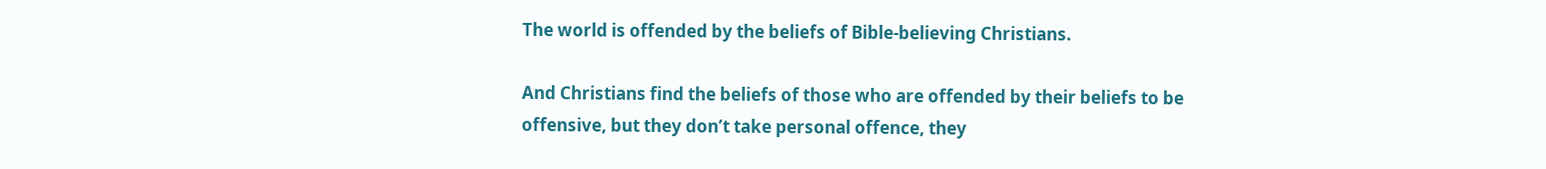The world is offended by the beliefs of Bible-believing Christians.

And Christians find the beliefs of those who are offended by their beliefs to be offensive, but they don’t take personal offence, they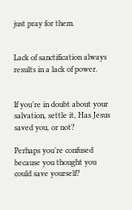just pray for them.


Lack of sanctification always results in a lack of power.


If you’re in doubt about your salvation, settle it, Has Jesus saved you, or not?

Perhaps you’re confused because you thought you could save yourself?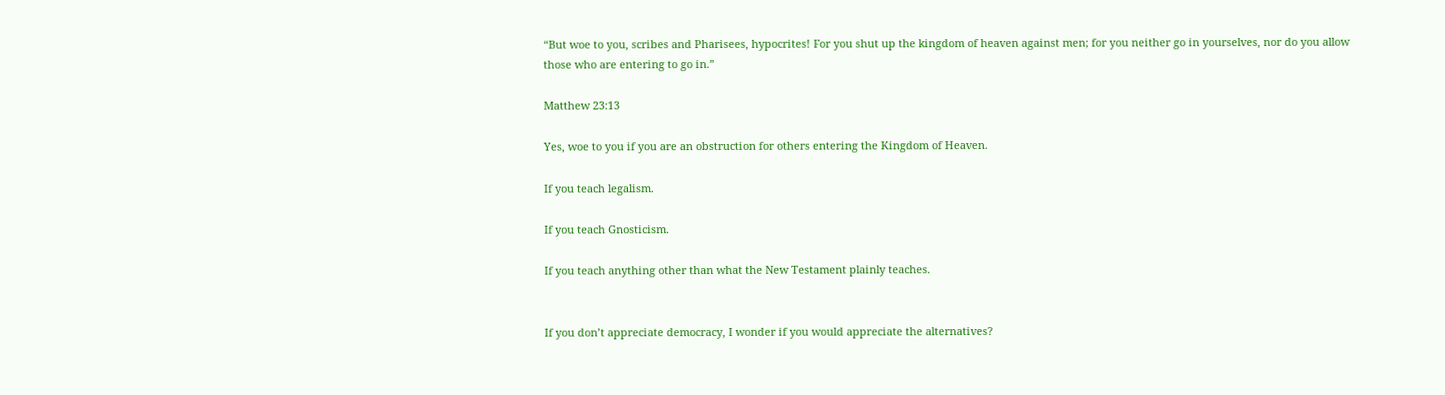“But woe to you, scribes and Pharisees, hypocrites! For you shut up the kingdom of heaven against men; for you neither go in yourselves, nor do you allow those who are entering to go in.”

Matthew 23:13

Yes, woe to you if you are an obstruction for others entering the Kingdom of Heaven.

If you teach legalism.

If you teach Gnosticism.

If you teach anything other than what the New Testament plainly teaches.


If you don’t appreciate democracy, I wonder if you would appreciate the alternatives?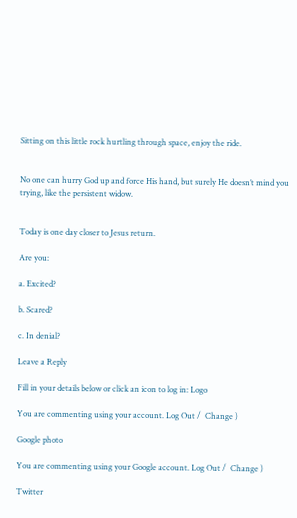Sitting on this little rock hurtling through space, enjoy the ride.


No one can hurry God up and force His hand, but surely He doesn’t mind you trying, like the persistent widow.


Today is one day closer to Jesus return.

Are you:

a. Excited?

b. Scared?

c. In denial?

Leave a Reply

Fill in your details below or click an icon to log in: Logo

You are commenting using your account. Log Out /  Change )

Google photo

You are commenting using your Google account. Log Out /  Change )

Twitter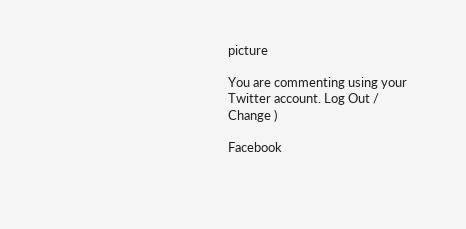picture

You are commenting using your Twitter account. Log Out /  Change )

Facebook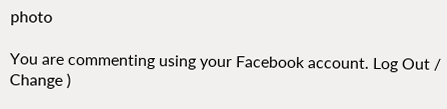photo

You are commenting using your Facebook account. Log Out /  Change )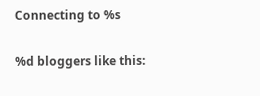Connecting to %s

%d bloggers like this: